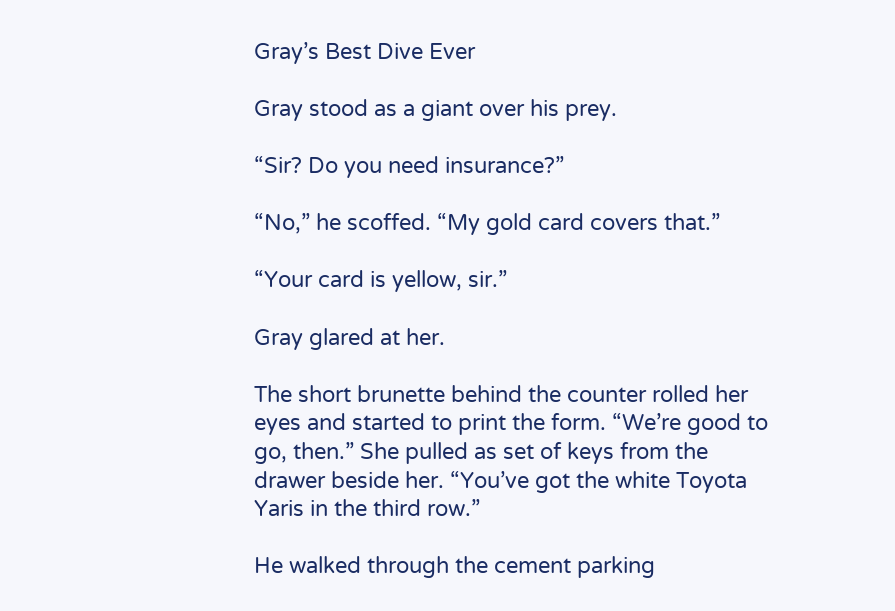Gray’s Best Dive Ever

Gray stood as a giant over his prey.

“Sir? Do you need insurance?”

“No,” he scoffed. “My gold card covers that.”

“Your card is yellow, sir.”

Gray glared at her.

The short brunette behind the counter rolled her eyes and started to print the form. “We’re good to go, then.” She pulled as set of keys from the drawer beside her. “You’ve got the white Toyota Yaris in the third row.”

He walked through the cement parking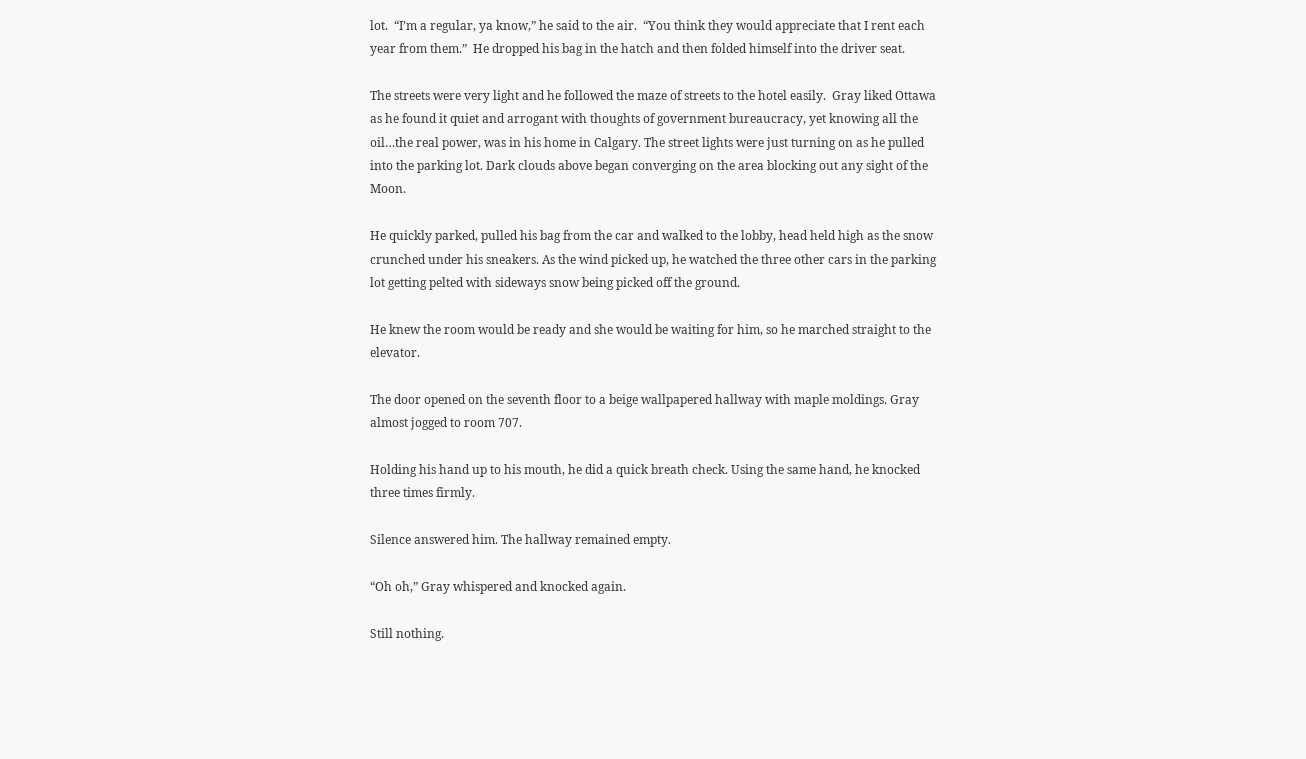lot.  “I’m a regular, ya know,” he said to the air.  “You think they would appreciate that I rent each year from them.”  He dropped his bag in the hatch and then folded himself into the driver seat.

The streets were very light and he followed the maze of streets to the hotel easily.  Gray liked Ottawa as he found it quiet and arrogant with thoughts of government bureaucracy, yet knowing all the oil…the real power, was in his home in Calgary. The street lights were just turning on as he pulled into the parking lot. Dark clouds above began converging on the area blocking out any sight of the Moon.

He quickly parked, pulled his bag from the car and walked to the lobby, head held high as the snow crunched under his sneakers. As the wind picked up, he watched the three other cars in the parking lot getting pelted with sideways snow being picked off the ground.

He knew the room would be ready and she would be waiting for him, so he marched straight to the elevator.

The door opened on the seventh floor to a beige wallpapered hallway with maple moldings. Gray almost jogged to room 707.

Holding his hand up to his mouth, he did a quick breath check. Using the same hand, he knocked three times firmly.

Silence answered him. The hallway remained empty.

“Oh oh,” Gray whispered and knocked again.

Still nothing.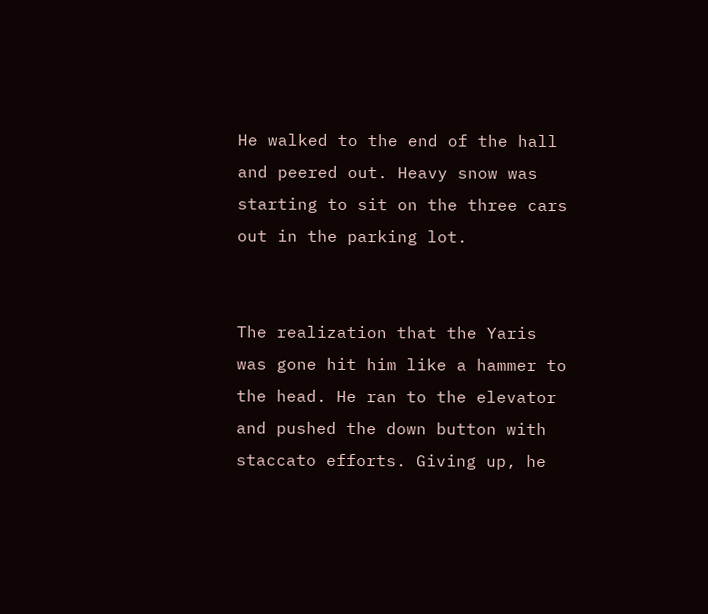He walked to the end of the hall and peered out. Heavy snow was starting to sit on the three cars out in the parking lot.


The realization that the Yaris was gone hit him like a hammer to the head. He ran to the elevator and pushed the down button with staccato efforts. Giving up, he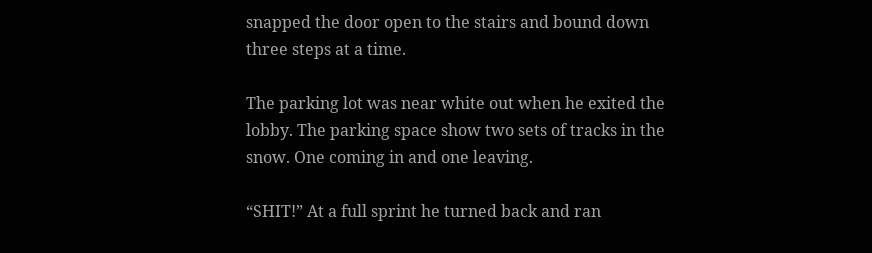snapped the door open to the stairs and bound down three steps at a time.

The parking lot was near white out when he exited the lobby. The parking space show two sets of tracks in the snow. One coming in and one leaving.

“SHIT!” At a full sprint he turned back and ran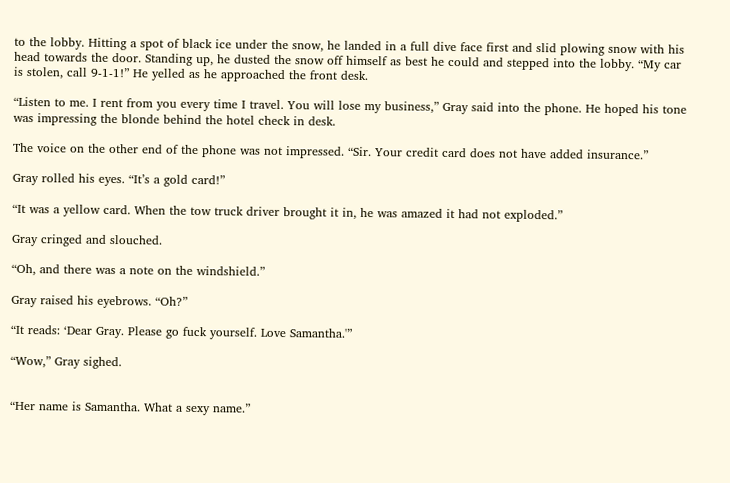to the lobby. Hitting a spot of black ice under the snow, he landed in a full dive face first and slid plowing snow with his head towards the door. Standing up, he dusted the snow off himself as best he could and stepped into the lobby. “My car is stolen, call 9-1-1!” He yelled as he approached the front desk.

“Listen to me. I rent from you every time I travel. You will lose my business,” Gray said into the phone. He hoped his tone was impressing the blonde behind the hotel check in desk.

The voice on the other end of the phone was not impressed. “Sir. Your credit card does not have added insurance.”

Gray rolled his eyes. “It’s a gold card!”

“It was a yellow card. When the tow truck driver brought it in, he was amazed it had not exploded.”

Gray cringed and slouched.

“Oh, and there was a note on the windshield.”

Gray raised his eyebrows. “Oh?”

“It reads: ‘Dear Gray. Please go fuck yourself. Love Samantha.'”

“Wow,” Gray sighed.


“Her name is Samantha. What a sexy name.”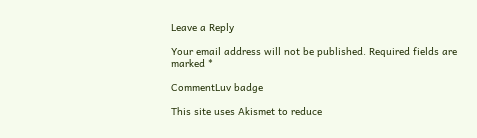Leave a Reply

Your email address will not be published. Required fields are marked *

CommentLuv badge

This site uses Akismet to reduce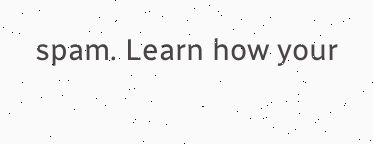spam. Learn how your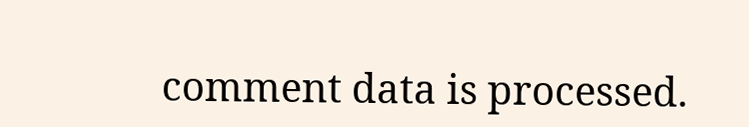comment data is processed.